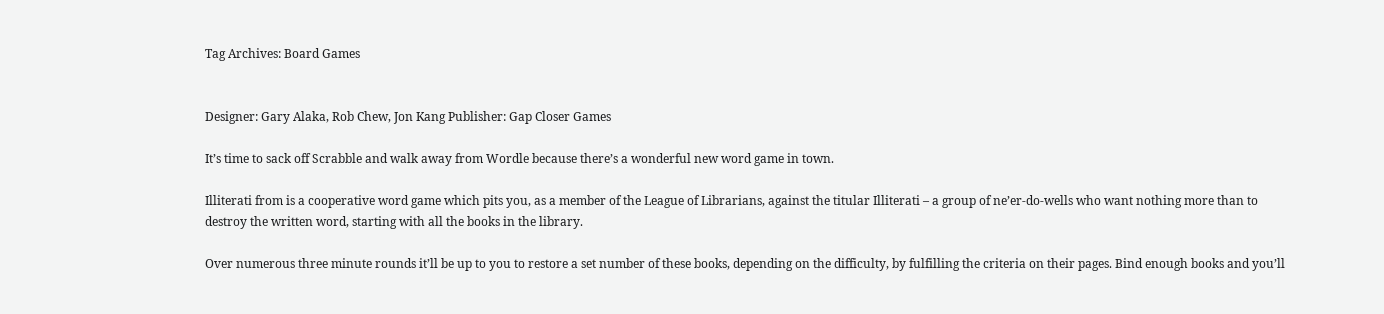Tag Archives: Board Games


Designer: Gary Alaka, Rob Chew, Jon Kang Publisher: Gap Closer Games

It’s time to sack off Scrabble and walk away from Wordle because there’s a wonderful new word game in town.

Illiterati from is a cooperative word game which pits you, as a member of the League of Librarians, against the titular Illiterati – a group of ne’er-do-wells who want nothing more than to destroy the written word, starting with all the books in the library.

Over numerous three minute rounds it’ll be up to you to restore a set number of these books, depending on the difficulty, by fulfilling the criteria on their pages. Bind enough books and you’ll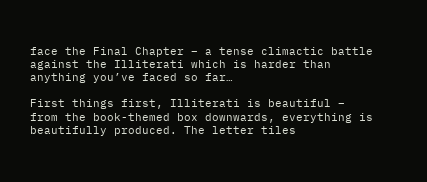face the Final Chapter – a tense climactic battle against the Illiterati which is harder than anything you’ve faced so far…

First things first, Illiterati is beautiful – from the book-themed box downwards, everything is beautifully produced. The letter tiles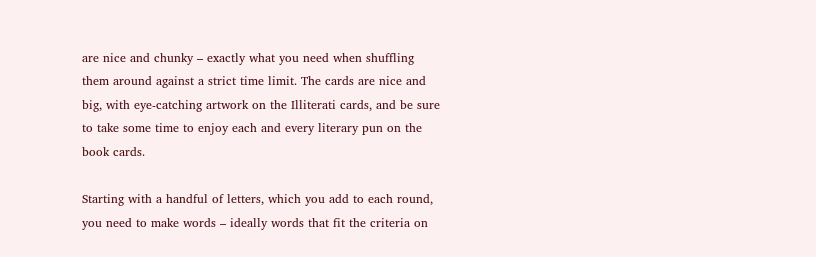are nice and chunky – exactly what you need when shuffling them around against a strict time limit. The cards are nice and big, with eye-catching artwork on the Illiterati cards, and be sure to take some time to enjoy each and every literary pun on the book cards.

Starting with a handful of letters, which you add to each round, you need to make words – ideally words that fit the criteria on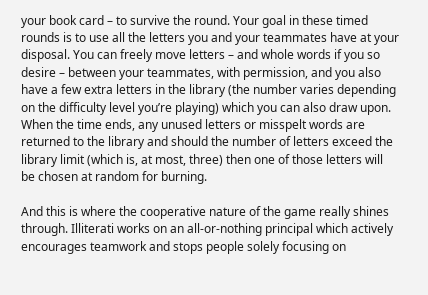your book card – to survive the round. Your goal in these timed rounds is to use all the letters you and your teammates have at your disposal. You can freely move letters – and whole words if you so desire – between your teammates, with permission, and you also have a few extra letters in the library (the number varies depending on the difficulty level you’re playing) which you can also draw upon. When the time ends, any unused letters or misspelt words are returned to the library and should the number of letters exceed the library limit (which is, at most, three) then one of those letters will be chosen at random for burning.

And this is where the cooperative nature of the game really shines through. Illiterati works on an all-or-nothing principal which actively encourages teamwork and stops people solely focusing on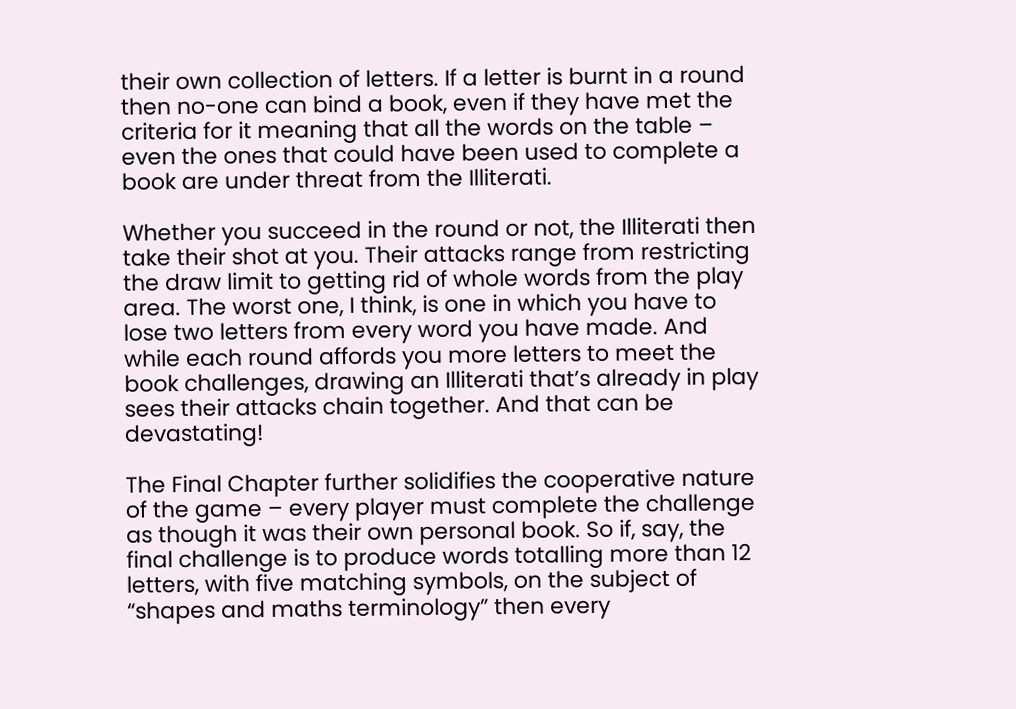their own collection of letters. If a letter is burnt in a round then no-one can bind a book, even if they have met the criteria for it meaning that all the words on the table – even the ones that could have been used to complete a book are under threat from the Illiterati.

Whether you succeed in the round or not, the Illiterati then take their shot at you. Their attacks range from restricting the draw limit to getting rid of whole words from the play area. The worst one, I think, is one in which you have to lose two letters from every word you have made. And while each round affords you more letters to meet the book challenges, drawing an Illiterati that’s already in play sees their attacks chain together. And that can be devastating!

The Final Chapter further solidifies the cooperative nature of the game – every player must complete the challenge as though it was their own personal book. So if, say, the final challenge is to produce words totalling more than 12 letters, with five matching symbols, on the subject of “shapes and maths terminology” then every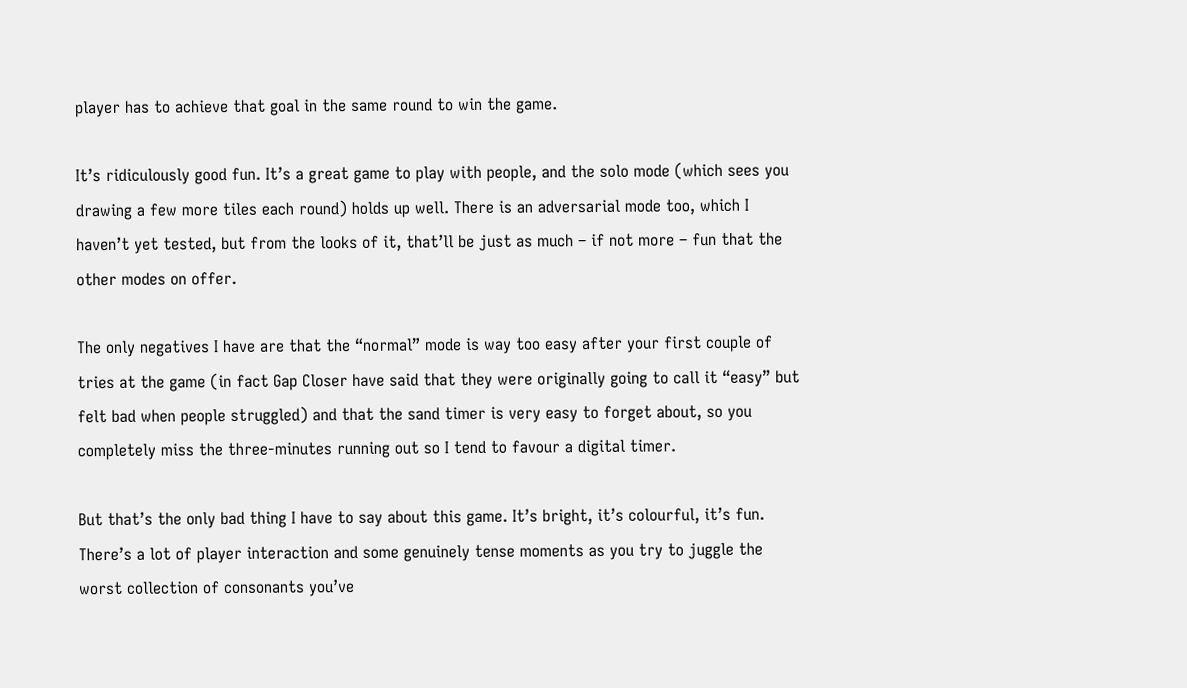player has to achieve that goal in the same round to win the game.

It’s ridiculously good fun. It’s a great game to play with people, and the solo mode (which sees you drawing a few more tiles each round) holds up well. There is an adversarial mode too, which I haven’t yet tested, but from the looks of it, that’ll be just as much – if not more – fun that the other modes on offer.

The only negatives I have are that the “normal” mode is way too easy after your first couple of tries at the game (in fact Gap Closer have said that they were originally going to call it “easy” but felt bad when people struggled) and that the sand timer is very easy to forget about, so you completely miss the three-minutes running out so I tend to favour a digital timer.

But that’s the only bad thing I have to say about this game. It’s bright, it’s colourful, it’s fun. There’s a lot of player interaction and some genuinely tense moments as you try to juggle the worst collection of consonants you’ve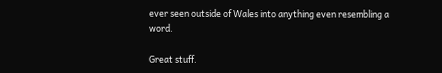ever seen outside of Wales into anything even resembling a word.

Great stuff.